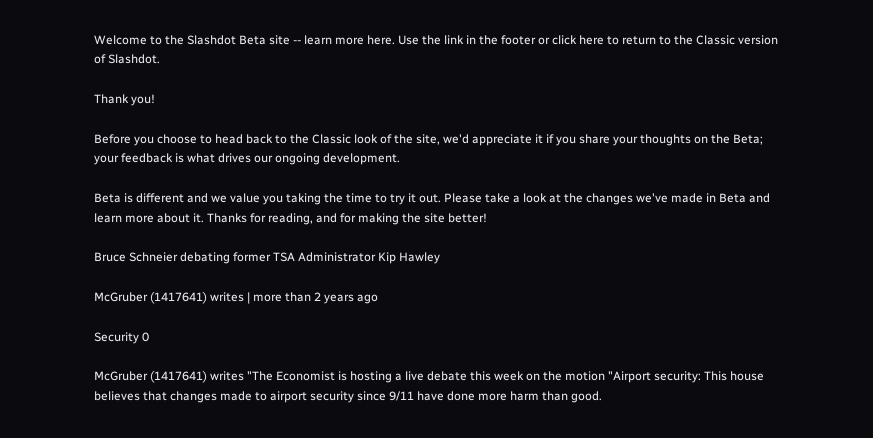Welcome to the Slashdot Beta site -- learn more here. Use the link in the footer or click here to return to the Classic version of Slashdot.

Thank you!

Before you choose to head back to the Classic look of the site, we'd appreciate it if you share your thoughts on the Beta; your feedback is what drives our ongoing development.

Beta is different and we value you taking the time to try it out. Please take a look at the changes we've made in Beta and  learn more about it. Thanks for reading, and for making the site better!

Bruce Schneier debating former TSA Administrator Kip Hawley

McGruber (1417641) writes | more than 2 years ago

Security 0

McGruber (1417641) writes "The Economist is hosting a live debate this week on the motion "Airport security: This house believes that changes made to airport security since 9/11 have done more harm than good.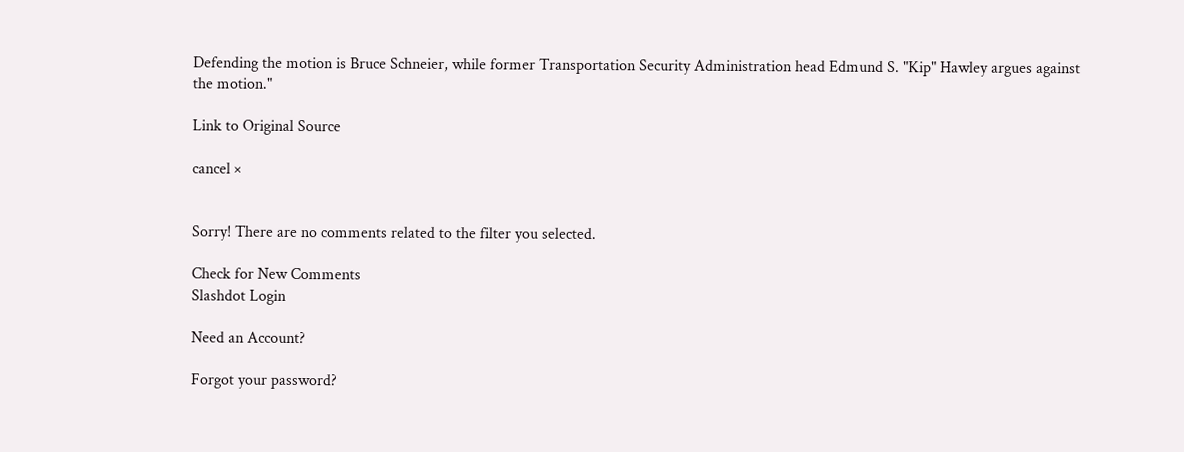Defending the motion is Bruce Schneier, while former Transportation Security Administration head Edmund S. "Kip" Hawley argues against the motion."

Link to Original Source

cancel ×


Sorry! There are no comments related to the filter you selected.

Check for New Comments
Slashdot Login

Need an Account?

Forgot your password?